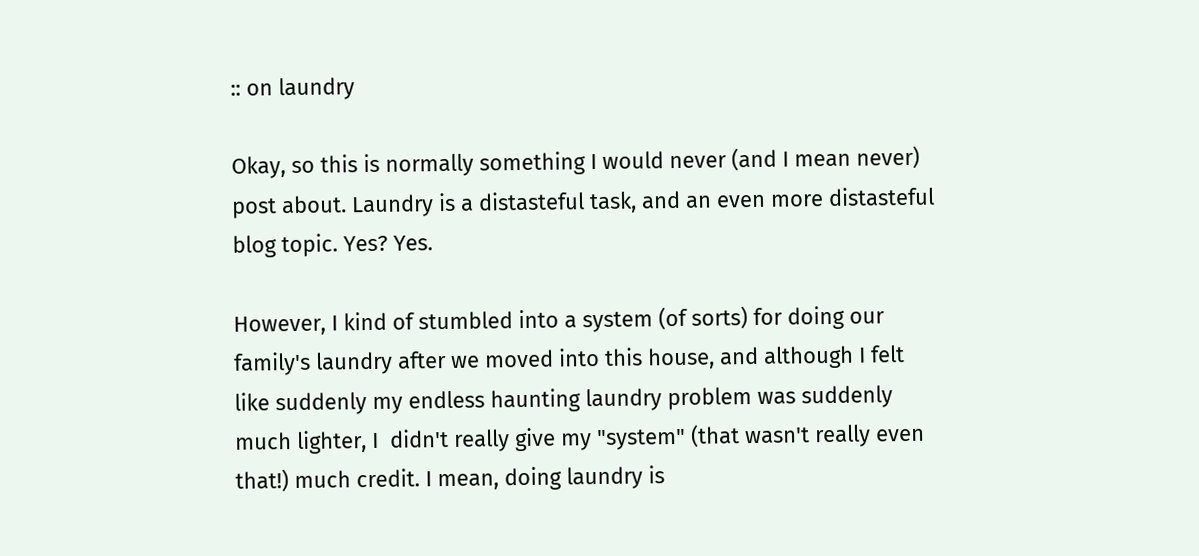:: on laundry

Okay, so this is normally something I would never (and I mean never) post about. Laundry is a distasteful task, and an even more distasteful blog topic. Yes? Yes.

However, I kind of stumbled into a system (of sorts) for doing our family's laundry after we moved into this house, and although I felt like suddenly my endless haunting laundry problem was suddenly much lighter, I  didn't really give my "system" (that wasn't really even that!) much credit. I mean, doing laundry is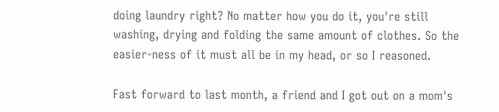doing laundry right? No matter how you do it, you're still washing, drying and folding the same amount of clothes. So the easier-ness of it must all be in my head, or so I reasoned.

Fast forward to last month, a friend and I got out on a mom's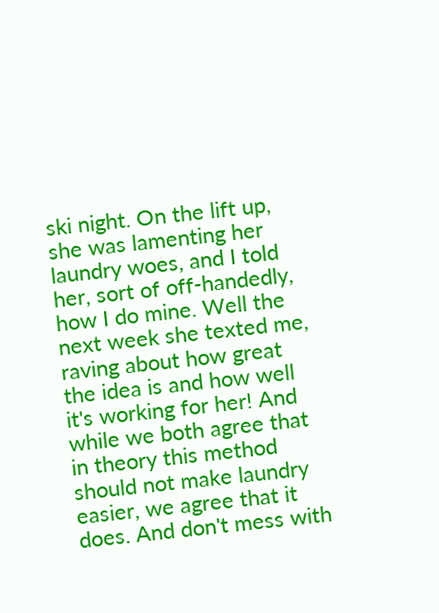ski night. On the lift up, she was lamenting her laundry woes, and I told her, sort of off-handedly, how I do mine. Well the next week she texted me, raving about how great the idea is and how well it's working for her! And while we both agree that in theory this method should not make laundry easier, we agree that it does. And don't mess with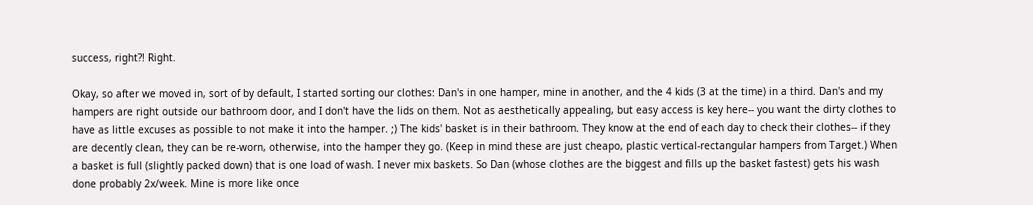success, right?! Right.

Okay, so after we moved in, sort of by default, I started sorting our clothes: Dan's in one hamper, mine in another, and the 4 kids (3 at the time) in a third. Dan's and my hampers are right outside our bathroom door, and I don't have the lids on them. Not as aesthetically appealing, but easy access is key here-- you want the dirty clothes to have as little excuses as possible to not make it into the hamper. ;) The kids' basket is in their bathroom. They know at the end of each day to check their clothes-- if they are decently clean, they can be re-worn, otherwise, into the hamper they go. (Keep in mind these are just cheapo, plastic vertical-rectangular hampers from Target.) When a basket is full (slightly packed down) that is one load of wash. I never mix baskets. So Dan (whose clothes are the biggest and fills up the basket fastest) gets his wash done probably 2x/week. Mine is more like once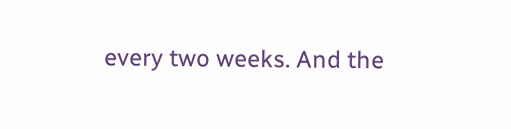every two weeks. And the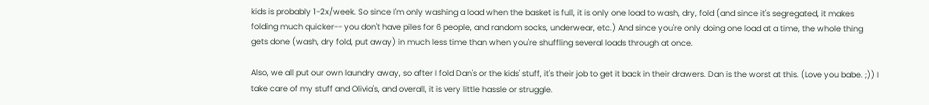kids is probably 1-2x/week. So since I'm only washing a load when the basket is full, it is only one load to wash, dry, fold (and since it's segregated, it makes folding much quicker-- you don't have piles for 6 people, and random socks, underwear, etc.) And since you're only doing one load at a time, the whole thing gets done (wash, dry fold, put away) in much less time than when you're shuffling several loads through at once.

Also, we all put our own laundry away, so after I fold Dan's or the kids' stuff, it's their job to get it back in their drawers. Dan is the worst at this. (Love you babe. ;)) I take care of my stuff and Olivia's, and overall, it is very little hassle or struggle.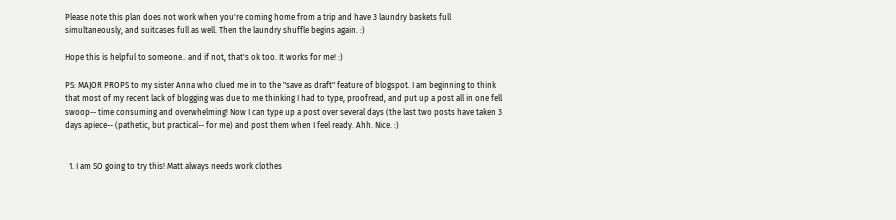Please note this plan does not work when you're coming home from a trip and have 3 laundry baskets full simultaneously, and suitcases full as well. Then the laundry shuffle begins again. :)

Hope this is helpful to someone.. and if not, that's ok too. It works for me! :)

PS: MAJOR PROPS to my sister Anna who clued me in to the "save as draft" feature of blogspot. I am beginning to think that most of my recent lack of blogging was due to me thinking I had to type, proofread, and put up a post all in one fell swoop-- time consuming and overwhelming! Now I can type up a post over several days (the last two posts have taken 3 days apiece-- (pathetic, but practical-- for me) and post them when I feel ready. Ahh. Nice. :)


  1. I am SO going to try this! Matt always needs work clothes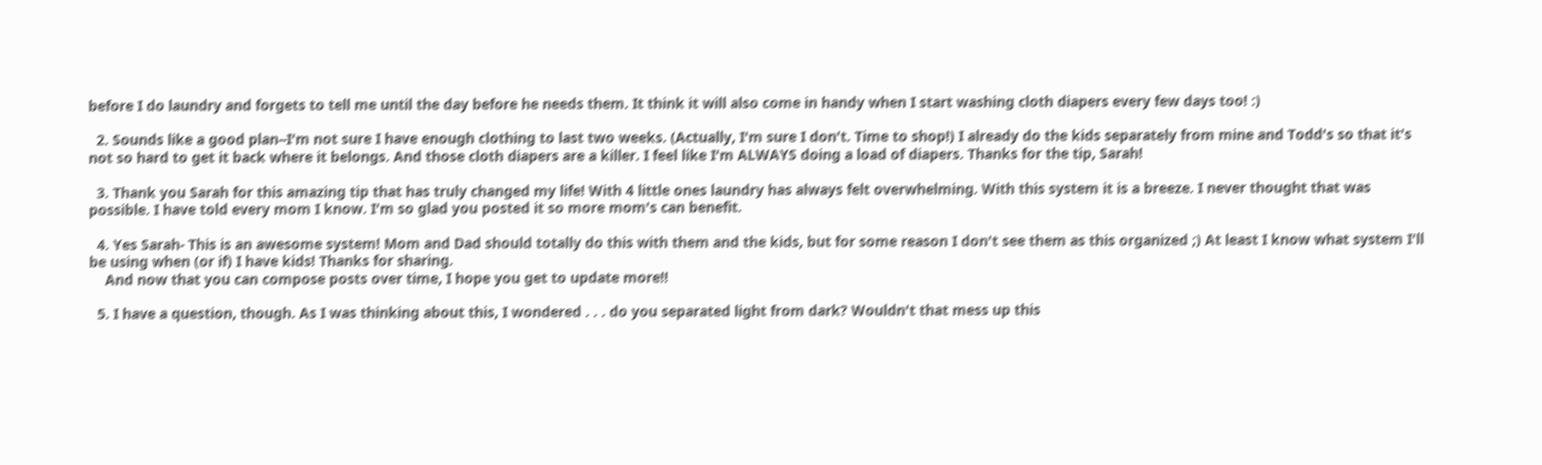before I do laundry and forgets to tell me until the day before he needs them. It think it will also come in handy when I start washing cloth diapers every few days too! :)

  2. Sounds like a good plan--I'm not sure I have enough clothing to last two weeks. (Actually, I'm sure I don't. Time to shop!) I already do the kids separately from mine and Todd's so that it's not so hard to get it back where it belongs. And those cloth diapers are a killer. I feel like I'm ALWAYS doing a load of diapers. Thanks for the tip, Sarah!

  3. Thank you Sarah for this amazing tip that has truly changed my life! With 4 little ones laundry has always felt overwhelming. With this system it is a breeze. I never thought that was possible. I have told every mom I know. I'm so glad you posted it so more mom's can benefit.

  4. Yes Sarah- This is an awesome system! Mom and Dad should totally do this with them and the kids, but for some reason I don't see them as this organized ;) At least I know what system I'll be using when (or if) I have kids! Thanks for sharing.
    And now that you can compose posts over time, I hope you get to update more!!

  5. I have a question, though. As I was thinking about this, I wondered . . . do you separated light from dark? Wouldn't that mess up this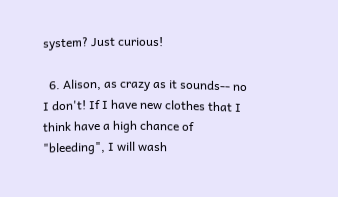system? Just curious!

  6. Alison, as crazy as it sounds-- no I don't! If I have new clothes that I think have a high chance of "bleeding", I will wash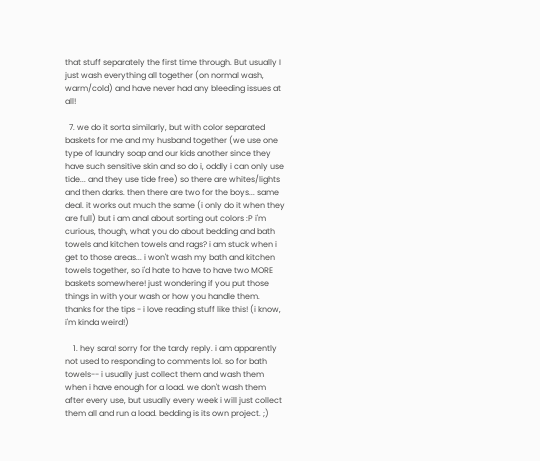that stuff separately the first time through. But usually I just wash everything all together (on normal wash, warm/cold) and have never had any bleeding issues at all!

  7. we do it sorta similarly, but with color separated baskets for me and my husband together (we use one type of laundry soap and our kids another since they have such sensitive skin and so do i, oddly i can only use tide... and they use tide free) so there are whites/lights and then darks. then there are two for the boys... same deal. it works out much the same (i only do it when they are full) but i am anal about sorting out colors :P i'm curious, though, what you do about bedding and bath towels and kitchen towels and rags? i am stuck when i get to those areas... i won't wash my bath and kitchen towels together, so i'd hate to have to have two MORE baskets somewhere! just wondering if you put those things in with your wash or how you handle them. thanks for the tips - i love reading stuff like this! (i know, i'm kinda weird!)

    1. hey sara! sorry for the tardy reply. i am apparently not used to responding to comments lol. so for bath towels-- i usually just collect them and wash them when i have enough for a load. we don't wash them after every use, but usually every week i will just collect them all and run a load. bedding is its own project. ;)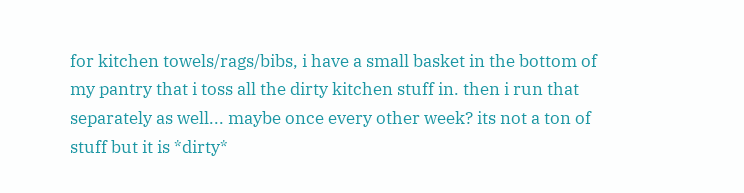for kitchen towels/rags/bibs, i have a small basket in the bottom of my pantry that i toss all the dirty kitchen stuff in. then i run that separately as well... maybe once every other week? its not a ton of stuff but it is *dirty*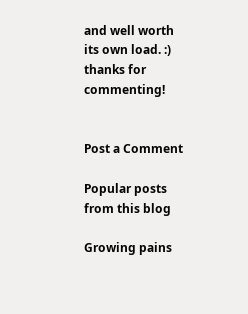and well worth its own load. :) thanks for commenting!


Post a Comment

Popular posts from this blog

Growing pains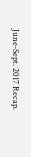June-Sept. 2017 Recap.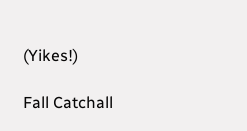(Yikes!)

Fall Catchall